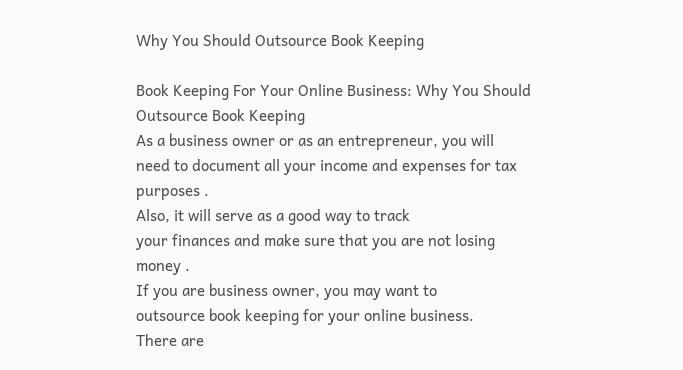Why You Should Outsource Book Keeping

Book Keeping For Your Online Business: Why You Should Outsource Book Keeping
As a business owner or as an entrepreneur, you will
need to document all your income and expenses for tax
purposes .
Also, it will serve as a good way to track
your finances and make sure that you are not losing
money .
If you are business owner, you may want to
outsource book keeping for your online business.
There are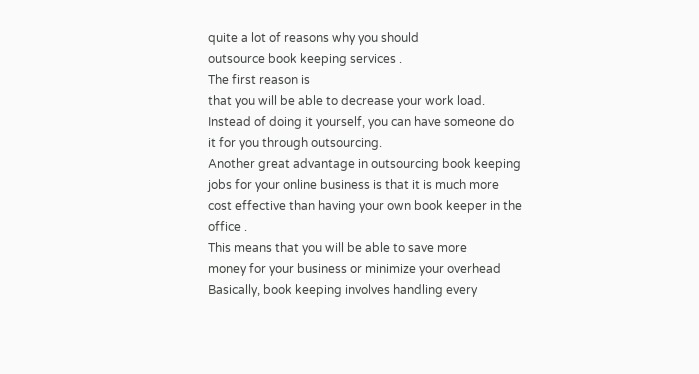quite a lot of reasons why you should
outsource book keeping services .
The first reason is
that you will be able to decrease your work load.
Instead of doing it yourself, you can have someone do
it for you through outsourcing.
Another great advantage in outsourcing book keeping
jobs for your online business is that it is much more
cost effective than having your own book keeper in the
office .
This means that you will be able to save more
money for your business or minimize your overhead
Basically, book keeping involves handling every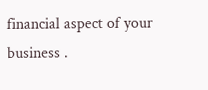financial aspect of your business .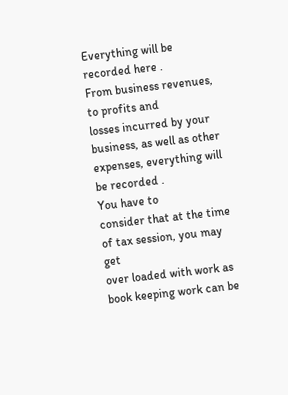Everything will be
recorded here .
From business revenues, to profits and
losses incurred by your business, as well as other
expenses, everything will be recorded .
You have to
consider that at the time of tax session, you may get
over loaded with work as book keeping work can be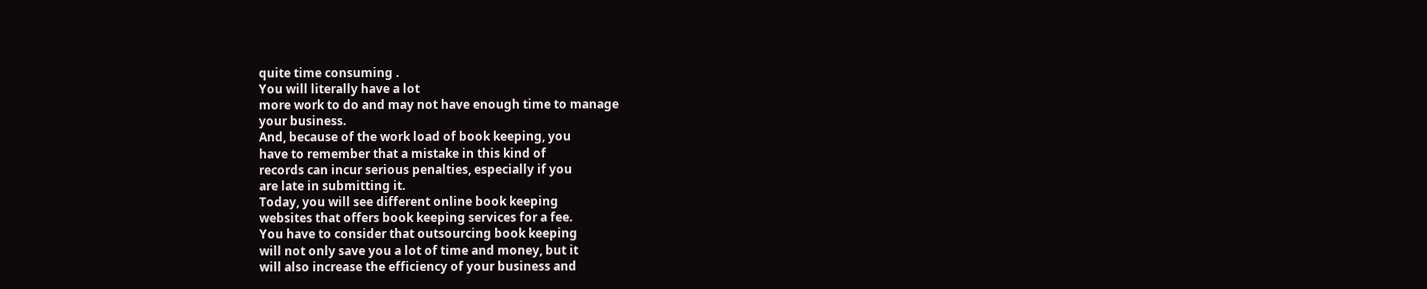quite time consuming .
You will literally have a lot
more work to do and may not have enough time to manage
your business.
And, because of the work load of book keeping, you
have to remember that a mistake in this kind of
records can incur serious penalties, especially if you
are late in submitting it.
Today, you will see different online book keeping
websites that offers book keeping services for a fee.
You have to consider that outsourcing book keeping
will not only save you a lot of time and money, but it
will also increase the efficiency of your business and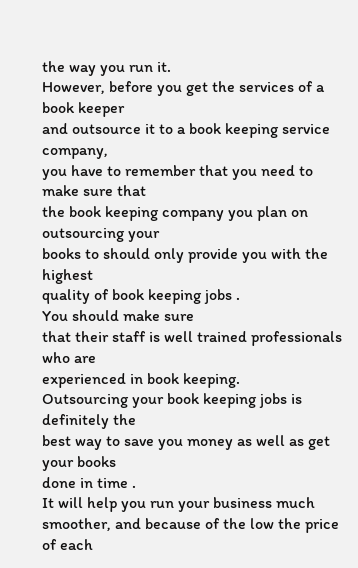the way you run it.
However, before you get the services of a book keeper
and outsource it to a book keeping service company,
you have to remember that you need to make sure that
the book keeping company you plan on outsourcing your
books to should only provide you with the highest
quality of book keeping jobs .
You should make sure
that their staff is well trained professionals who are
experienced in book keeping.
Outsourcing your book keeping jobs is definitely the
best way to save you money as well as get your books
done in time .
It will help you run your business much
smoother, and because of the low the price of each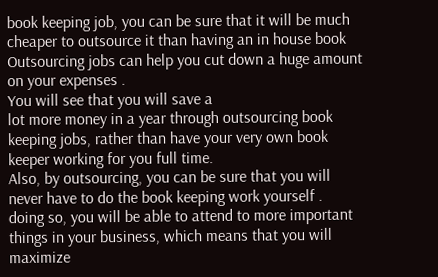book keeping job, you can be sure that it will be much
cheaper to outsource it than having an in house book
Outsourcing jobs can help you cut down a huge amount
on your expenses .
You will see that you will save a
lot more money in a year through outsourcing book
keeping jobs, rather than have your very own book
keeper working for you full time.
Also, by outsourcing, you can be sure that you will
never have to do the book keeping work yourself .
doing so, you will be able to attend to more important
things in your business, which means that you will
maximize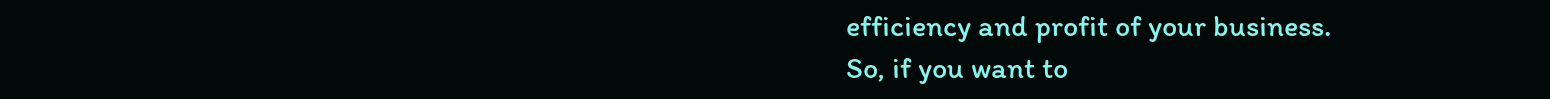efficiency and profit of your business.
So, if you want to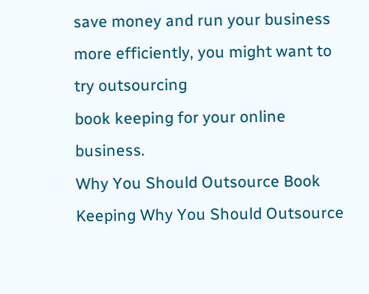save money and run your business
more efficiently, you might want to try outsourcing
book keeping for your online business.
Why You Should Outsource Book Keeping Why You Should Outsource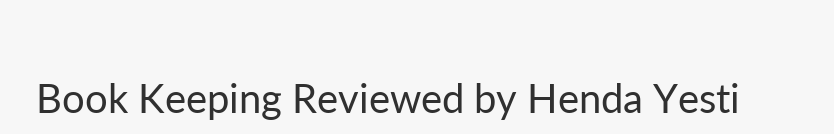Book Keeping Reviewed by Henda Yesti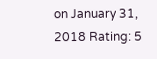on January 31, 2018 Rating: 5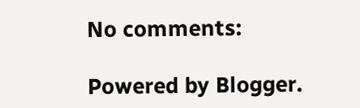No comments:

Powered by Blogger.